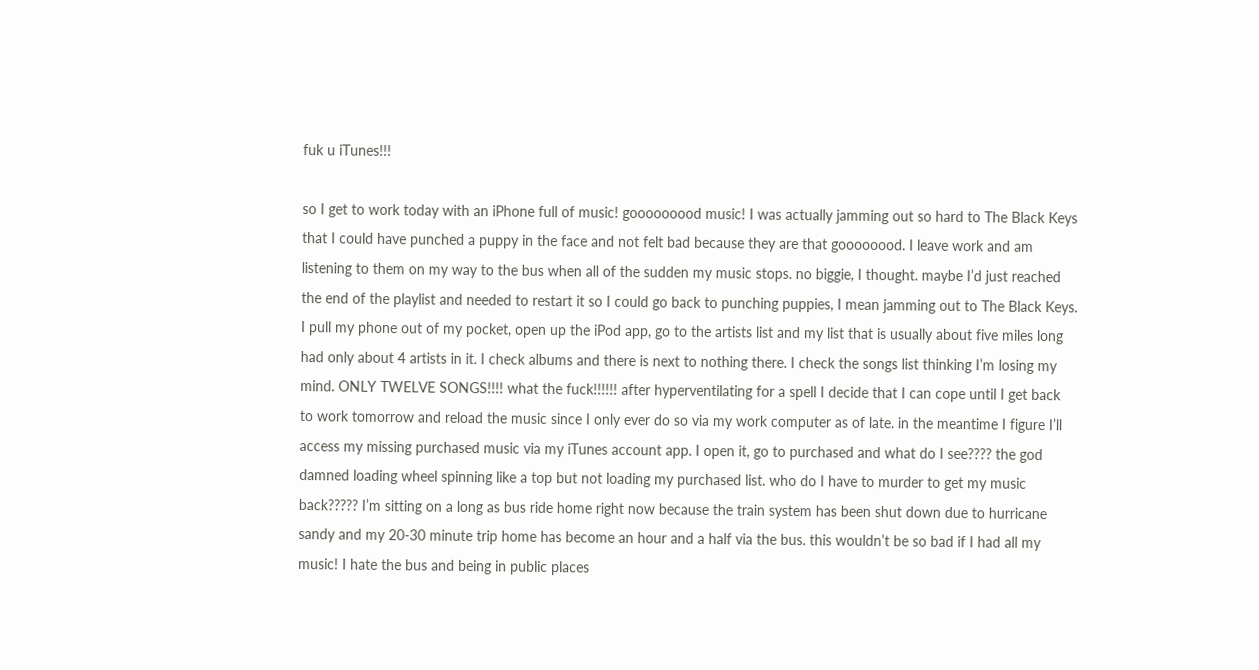fuk u iTunes!!!

so I get to work today with an iPhone full of music! gooooooood music! I was actually jamming out so hard to The Black Keys that I could have punched a puppy in the face and not felt bad because they are that goooooood. I leave work and am listening to them on my way to the bus when all of the sudden my music stops. no biggie, I thought. maybe I’d just reached the end of the playlist and needed to restart it so I could go back to punching puppies, I mean jamming out to The Black Keys. I pull my phone out of my pocket, open up the iPod app, go to the artists list and my list that is usually about five miles long had only about 4 artists in it. I check albums and there is next to nothing there. I check the songs list thinking I’m losing my mind. ONLY TWELVE SONGS!!!! what the fuck!!!!!! after hyperventilating for a spell I decide that I can cope until I get back to work tomorrow and reload the music since I only ever do so via my work computer as of late. in the meantime I figure I’ll access my missing purchased music via my iTunes account app. I open it, go to purchased and what do I see???? the god damned loading wheel spinning like a top but not loading my purchased list. who do I have to murder to get my music back????? I’m sitting on a long as bus ride home right now because the train system has been shut down due to hurricane sandy and my 20-30 minute trip home has become an hour and a half via the bus. this wouldn’t be so bad if I had all my music! I hate the bus and being in public places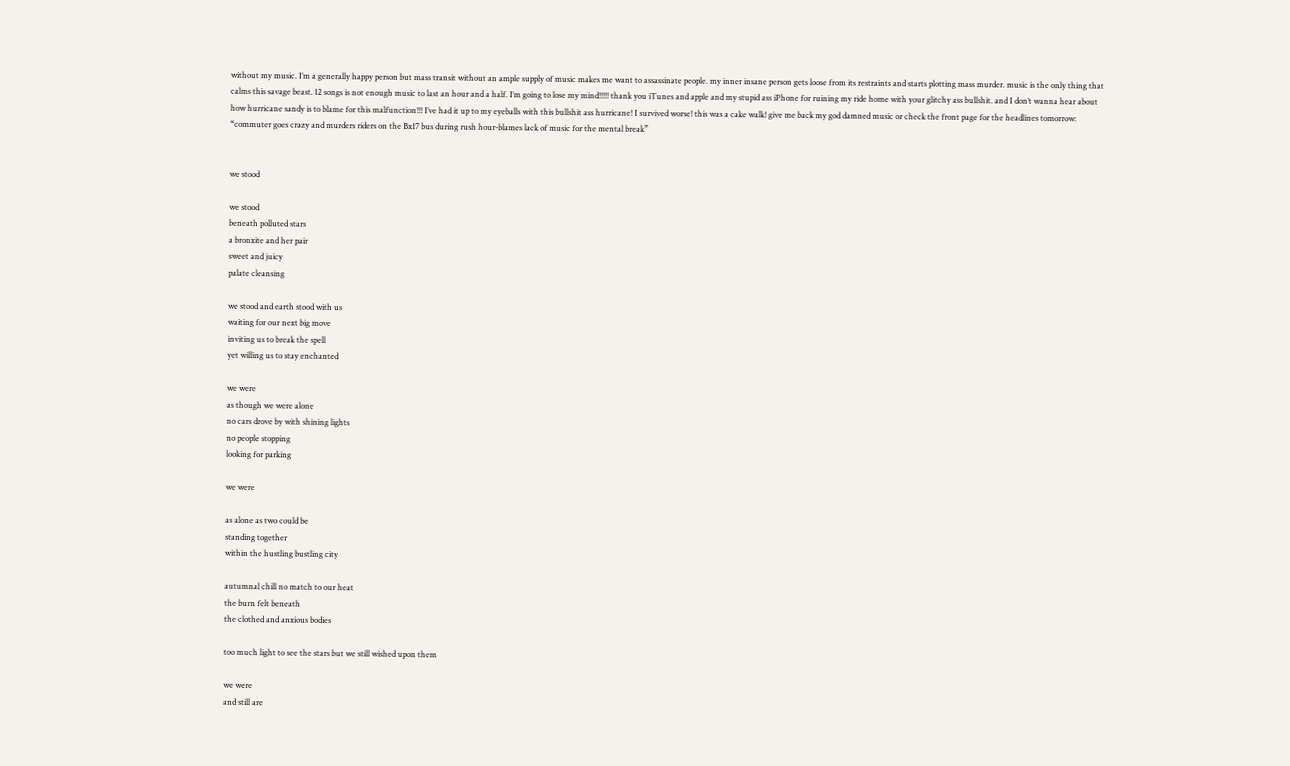without my music. I’m a generally happy person but mass transit without an ample supply of music makes me want to assassinate people. my inner insane person gets loose from its restraints and starts plotting mass murder. music is the only thing that calms this savage beast. 12 songs is not enough music to last an hour and a half. I’m going to lose my mind!!!!! thank you iTunes and apple and my stupid ass iPhone for ruining my ride home with your glitchy ass bullshit. and I don’t wanna hear about how hurricane sandy is to blame for this malfunction!!! I’ve had it up to my eyeballs with this bullshit ass hurricane! I survived worse! this was a cake walk! give me back my god damned music or check the front page for the headlines tomorrow: “commuter goes crazy and murders riders on the Bx17 bus during rush hour-blames lack of music for the mental break”


we stood

we stood
beneath polluted stars
a bronxite and her pair
sweet and juicy
palate cleansing

we stood and earth stood with us
waiting for our next big move
inviting us to break the spell
yet willing us to stay enchanted

we were
as though we were alone
no cars drove by with shining lights
no people stopping
looking for parking

we were

as alone as two could be
standing together
within the hustling bustling city

autumnal chill no match to our heat
the burn felt beneath
the clothed and anxious bodies

too much light to see the stars but we still wished upon them

we were
and still are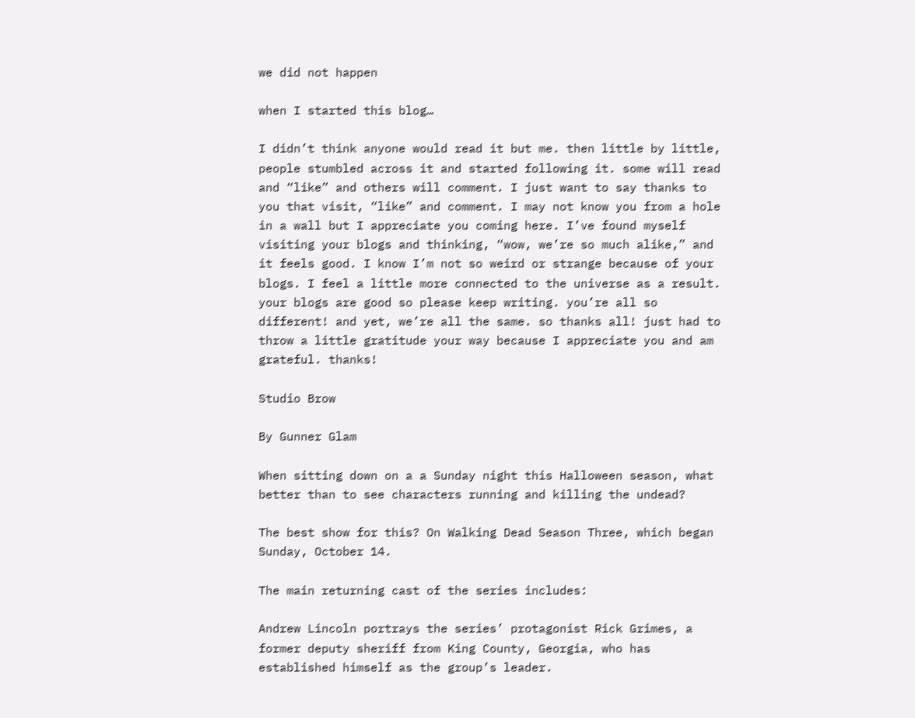we did not happen

when I started this blog…

I didn’t think anyone would read it but me. then little by little, people stumbled across it and started following it. some will read and “like” and others will comment. I just want to say thanks to you that visit, “like” and comment. I may not know you from a hole in a wall but I appreciate you coming here. I’ve found myself visiting your blogs and thinking, “wow, we’re so much alike,” and it feels good. I know I’m not so weird or strange because of your blogs. I feel a little more connected to the universe as a result. your blogs are good so please keep writing. you’re all so different! and yet, we’re all the same. so thanks all! just had to throw a little gratitude your way because I appreciate you and am grateful. thanks!

Studio Brow

By Gunner Glam

When sitting down on a a Sunday night this Halloween season, what better than to see characters running and killing the undead?

The best show for this? On Walking Dead Season Three, which began Sunday, October 14.

The main returning cast of the series includes:

Andrew Lincoln portrays the series’ protagonist Rick Grimes, a former deputy sheriff from King County, Georgia, who has established himself as the group’s leader.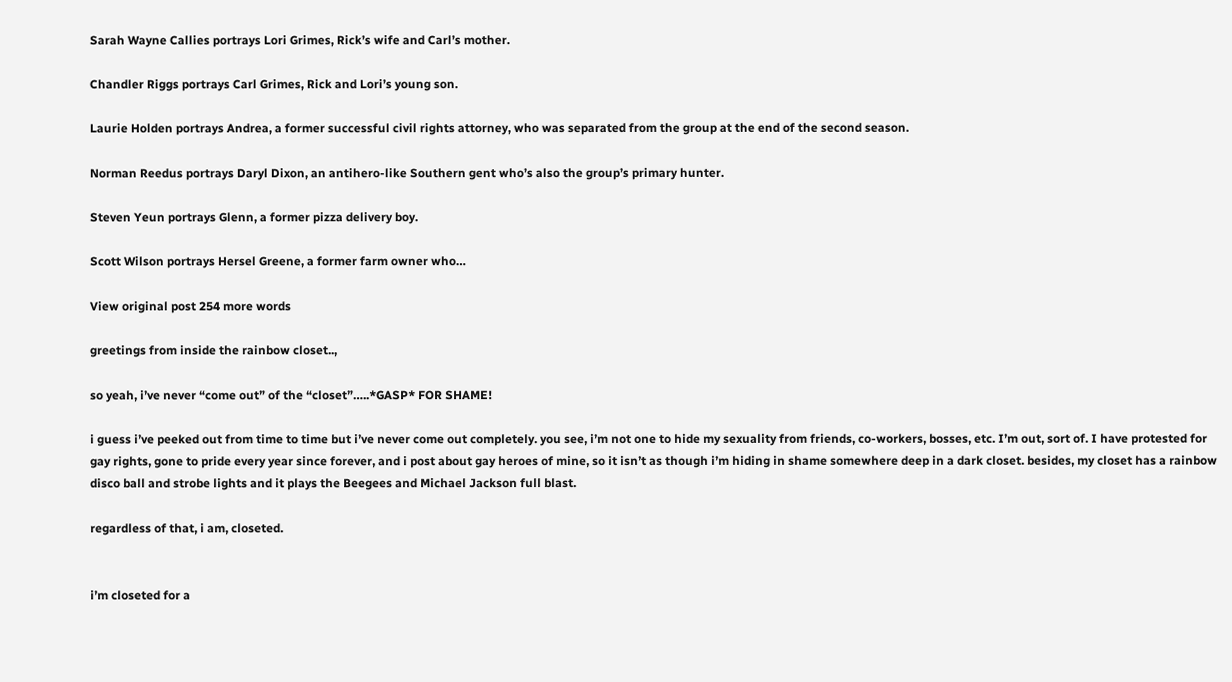Sarah Wayne Callies portrays Lori Grimes, Rick’s wife and Carl’s mother.

Chandler Riggs portrays Carl Grimes, Rick and Lori’s young son.

Laurie Holden portrays Andrea, a former successful civil rights attorney, who was separated from the group at the end of the second season.

Norman Reedus portrays Daryl Dixon, an antihero-like Southern gent who’s also the group’s primary hunter.

Steven Yeun portrays Glenn, a former pizza delivery boy.

Scott Wilson portrays Hersel Greene, a former farm owner who…

View original post 254 more words

greetings from inside the rainbow closet..,

so yeah, i’ve never “come out” of the “closet”…..*GASP* FOR SHAME!

i guess i’ve peeked out from time to time but i’ve never come out completely. you see, i’m not one to hide my sexuality from friends, co-workers, bosses, etc. I’m out, sort of. I have protested for gay rights, gone to pride every year since forever, and i post about gay heroes of mine, so it isn’t as though i’m hiding in shame somewhere deep in a dark closet. besides, my closet has a rainbow disco ball and strobe lights and it plays the Beegees and Michael Jackson full blast.

regardless of that, i am, closeted.


i’m closeted for a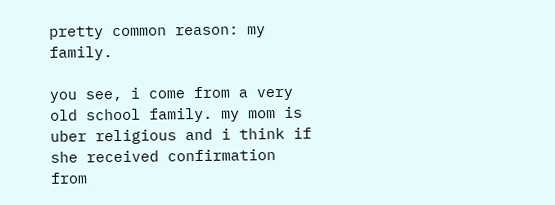pretty common reason: my family.

you see, i come from a very old school family. my mom is uber religious and i think if she received confirmation from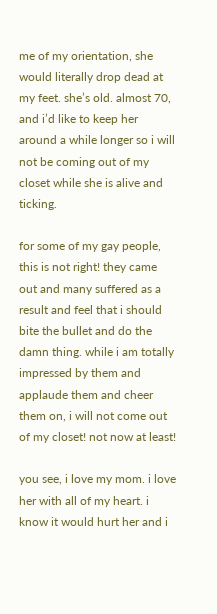me of my orientation, she would literally drop dead at my feet. she’s old. almost 70, and i’d like to keep her around a while longer so i will not be coming out of my closet while she is alive and ticking.

for some of my gay people, this is not right! they came out and many suffered as a result and feel that i should bite the bullet and do the damn thing. while i am totally impressed by them and applaude them and cheer them on, i will not come out of my closet! not now at least!

you see, i love my mom. i love her with all of my heart. i know it would hurt her and i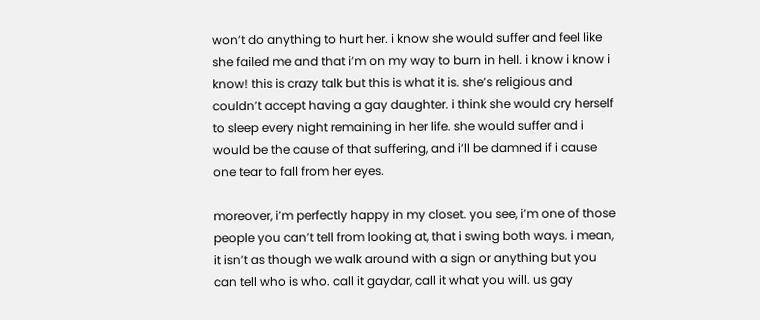won’t do anything to hurt her. i know she would suffer and feel like she failed me and that i’m on my way to burn in hell. i know i know i know! this is crazy talk but this is what it is. she’s religious and couldn’t accept having a gay daughter. i think she would cry herself to sleep every night remaining in her life. she would suffer and i would be the cause of that suffering, and i’ll be damned if i cause one tear to fall from her eyes.

moreover, i’m perfectly happy in my closet. you see, i’m one of those people you can’t tell from looking at, that i swing both ways. i mean, it isn’t as though we walk around with a sign or anything but you can tell who is who. call it gaydar, call it what you will. us gay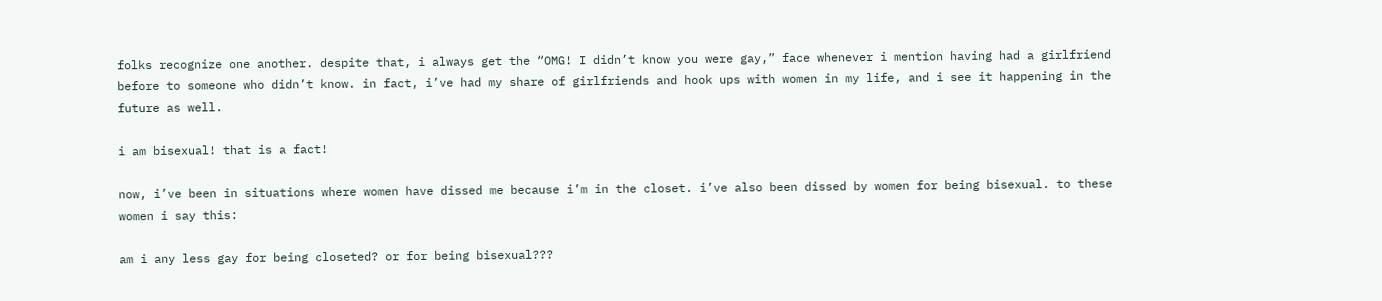folks recognize one another. despite that, i always get the “OMG! I didn’t know you were gay,” face whenever i mention having had a girlfriend before to someone who didn’t know. in fact, i’ve had my share of girlfriends and hook ups with women in my life, and i see it happening in the future as well.

i am bisexual! that is a fact!

now, i’ve been in situations where women have dissed me because i’m in the closet. i’ve also been dissed by women for being bisexual. to these women i say this:

am i any less gay for being closeted? or for being bisexual???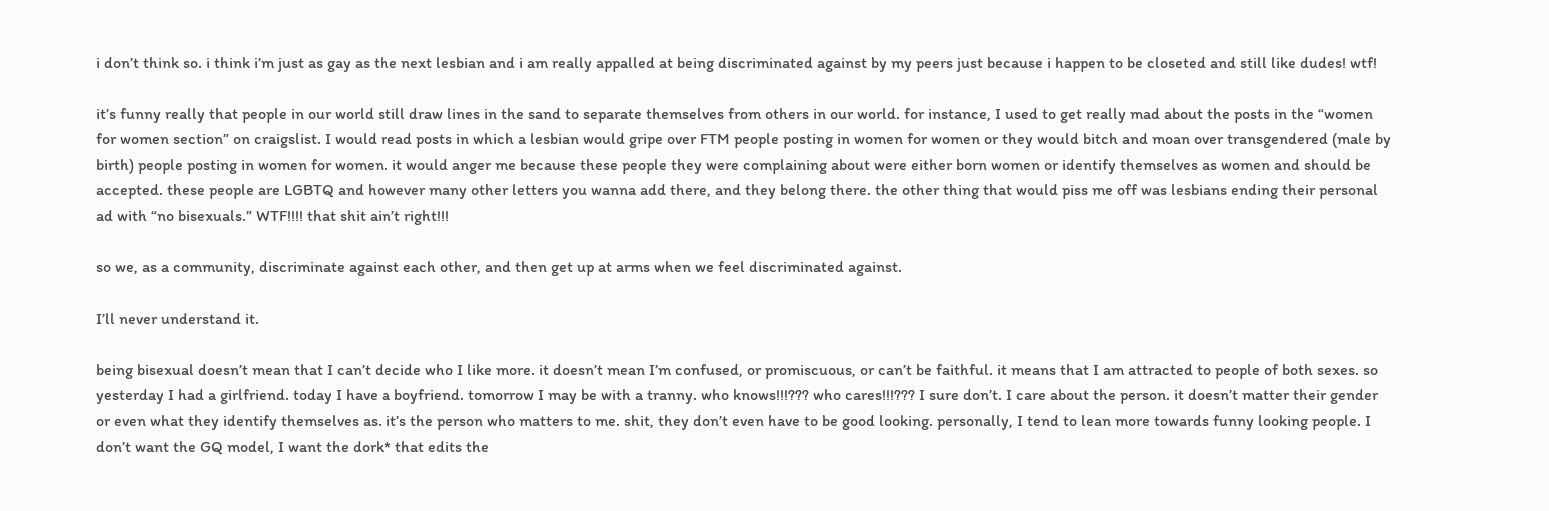i don’t think so. i think i’m just as gay as the next lesbian and i am really appalled at being discriminated against by my peers just because i happen to be closeted and still like dudes! wtf!

it’s funny really that people in our world still draw lines in the sand to separate themselves from others in our world. for instance, I used to get really mad about the posts in the “women for women section” on craigslist. I would read posts in which a lesbian would gripe over FTM people posting in women for women or they would bitch and moan over transgendered (male by birth) people posting in women for women. it would anger me because these people they were complaining about were either born women or identify themselves as women and should be accepted. these people are LGBTQ and however many other letters you wanna add there, and they belong there. the other thing that would piss me off was lesbians ending their personal ad with “no bisexuals.” WTF!!!! that shit ain’t right!!!

so we, as a community, discriminate against each other, and then get up at arms when we feel discriminated against.

I’ll never understand it.

being bisexual doesn’t mean that I can’t decide who I like more. it doesn’t mean I’m confused, or promiscuous, or can’t be faithful. it means that I am attracted to people of both sexes. so yesterday I had a girlfriend. today I have a boyfriend. tomorrow I may be with a tranny. who knows!!!??? who cares!!!??? I sure don’t. I care about the person. it doesn’t matter their gender or even what they identify themselves as. it’s the person who matters to me. shit, they don’t even have to be good looking. personally, I tend to lean more towards funny looking people. I don’t want the GQ model, I want the dork* that edits the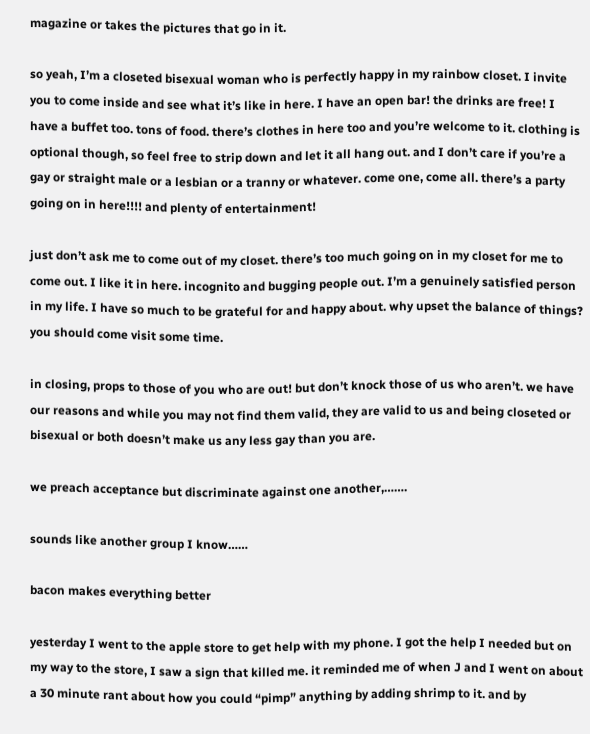magazine or takes the pictures that go in it.

so yeah, I’m a closeted bisexual woman who is perfectly happy in my rainbow closet. I invite you to come inside and see what it’s like in here. I have an open bar! the drinks are free! I have a buffet too. tons of food. there’s clothes in here too and you’re welcome to it. clothing is optional though, so feel free to strip down and let it all hang out. and I don’t care if you’re a gay or straight male or a lesbian or a tranny or whatever. come one, come all. there’s a party going on in here!!!! and plenty of entertainment!

just don’t ask me to come out of my closet. there’s too much going on in my closet for me to come out. I like it in here. incognito and bugging people out. I’m a genuinely satisfied person in my life. I have so much to be grateful for and happy about. why upset the balance of things? you should come visit some time.

in closing, props to those of you who are out! but don’t knock those of us who aren’t. we have our reasons and while you may not find them valid, they are valid to us and being closeted or bisexual or both doesn’t make us any less gay than you are.

we preach acceptance but discriminate against one another,…….

sounds like another group I know……

bacon makes everything better

yesterday I went to the apple store to get help with my phone. I got the help I needed but on my way to the store, I saw a sign that killed me. it reminded me of when J and I went on about a 30 minute rant about how you could “pimp” anything by adding shrimp to it. and by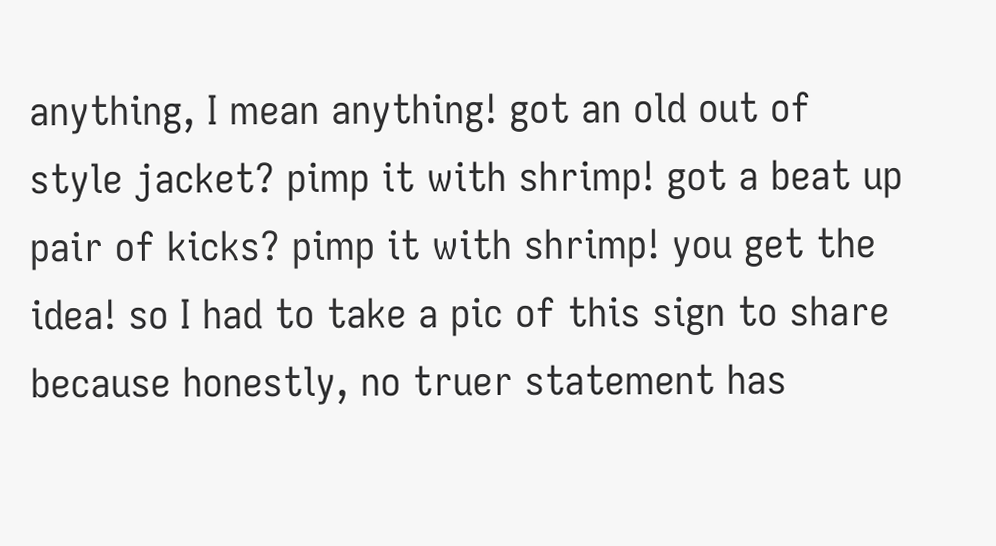anything, I mean anything! got an old out of style jacket? pimp it with shrimp! got a beat up pair of kicks? pimp it with shrimp! you get the idea! so I had to take a pic of this sign to share because honestly, no truer statement has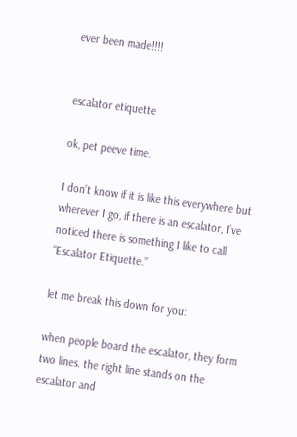ever been made!!!!


escalator etiquette

ok, pet peeve time.

I don’t know if it is like this everywhere but wherever I go, if there is an escalator, I’ve noticed there is something I like to call “Escalator Etiquette.”

let me break this down for you:

when people board the escalator, they form two lines. the right line stands on the escalator and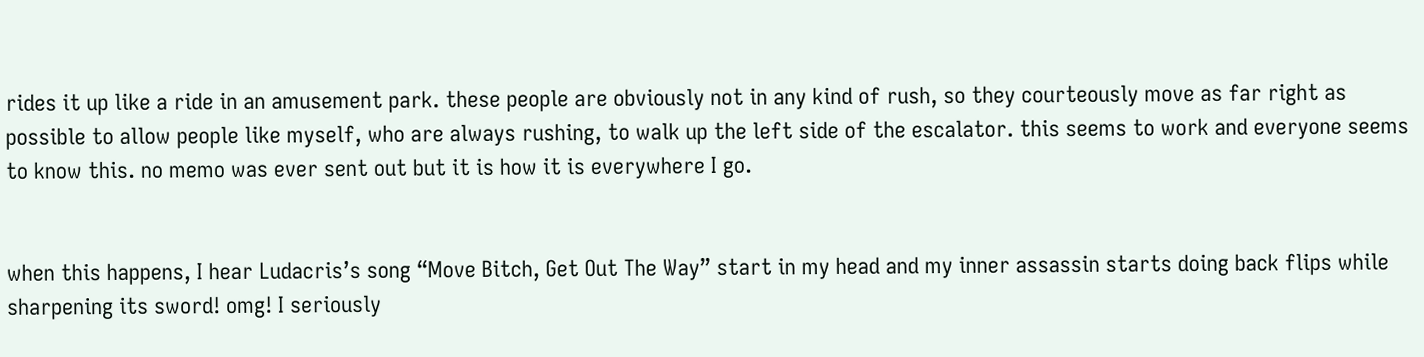rides it up like a ride in an amusement park. these people are obviously not in any kind of rush, so they courteously move as far right as possible to allow people like myself, who are always rushing, to walk up the left side of the escalator. this seems to work and everyone seems to know this. no memo was ever sent out but it is how it is everywhere I go.


when this happens, I hear Ludacris’s song “Move Bitch, Get Out The Way” start in my head and my inner assassin starts doing back flips while sharpening its sword! omg! I seriously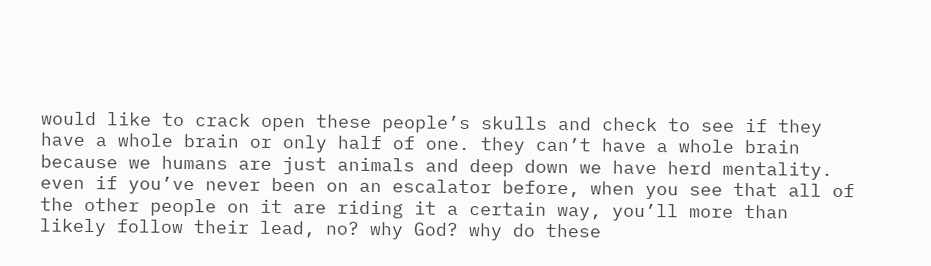would like to crack open these people’s skulls and check to see if they have a whole brain or only half of one. they can’t have a whole brain because we humans are just animals and deep down we have herd mentality. even if you’ve never been on an escalator before, when you see that all of the other people on it are riding it a certain way, you’ll more than likely follow their lead, no? why God? why do these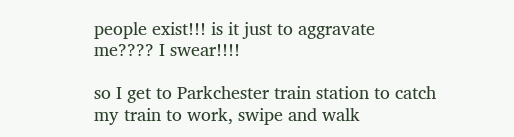people exist!!! is it just to aggravate me???? I swear!!!!

so I get to Parkchester train station to catch my train to work, swipe and walk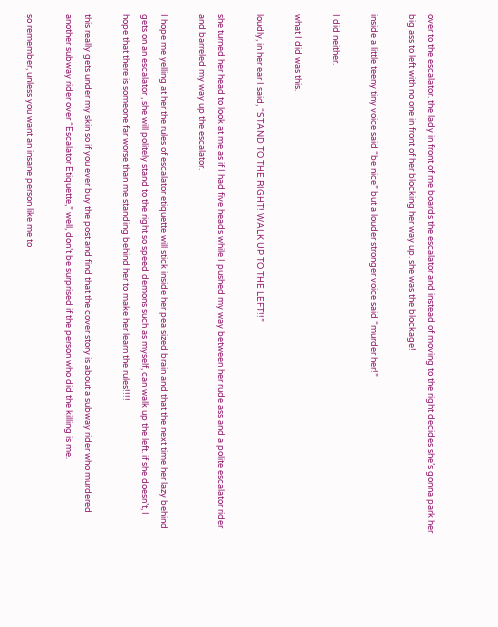over to the escalator. the lady in front of me boards the escalator and instead of moving to the right decides she’s gonna park her big ass to left with no one in front of her blocking her way up. she was the blockage!

inside a little teeny tiny voice said “be nice” but a louder stronger voice said “murder her!”

I did neither.

what I did was this.

loudly, in her ear I said, “STAND TO THE RIGHT! WALK UP TO THE LEFT!!”

she turned her head to look at me as if I had five heads while I pushed my way between her rude ass and a polite escalator rider and barreled my way up the escalator.

I hope me yelling at her the rules of escalator etiquette will stick inside her pea sized brain and that the next time her lazy behind gets on an escalator , she will politely stand to the right so speed demons such as myself, can walk up the left. if she doesn’t, I hope that there is someone far worse than me standing behind her to make her learn the rules!!!!

this really gets under my skin so if you ever buy the post and find that the cover story is about a subway rider who murdered another subway rider over “Escalator Etiquette,” well, don’t be surprised if the person who did the killing is me.

so remember, unless you want an insane person like me to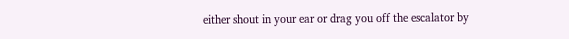either shout in your ear or drag you off the escalator by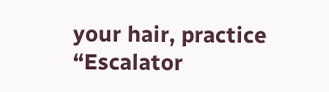your hair, practice “Escalator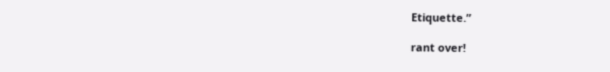Etiquette.”

rant over!